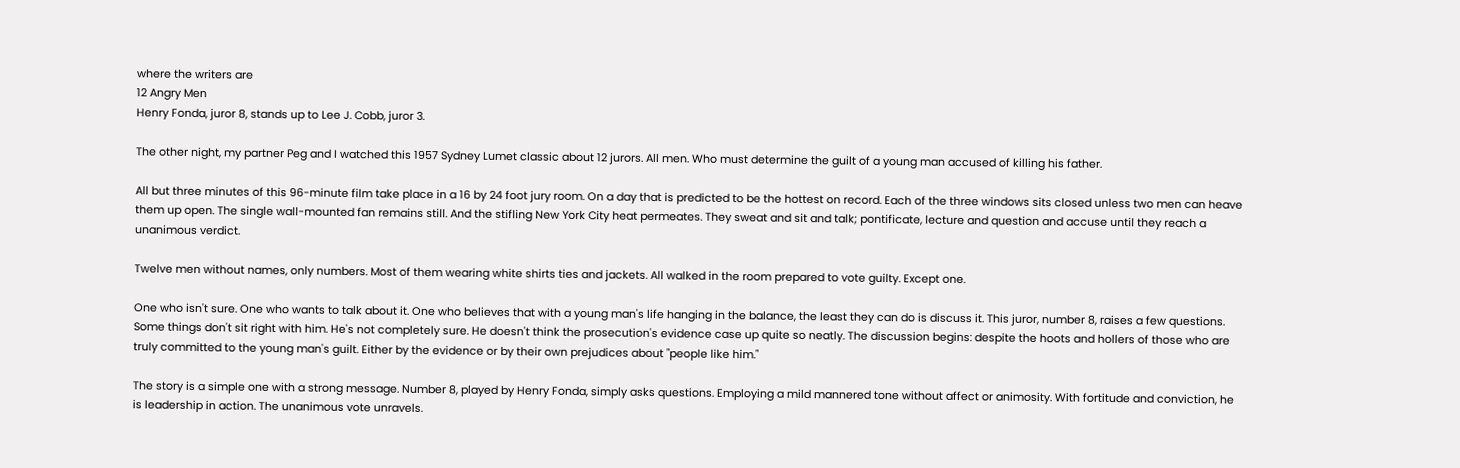where the writers are
12 Angry Men
Henry Fonda, juror 8, stands up to Lee J. Cobb, juror 3.

The other night, my partner Peg and I watched this 1957 Sydney Lumet classic about 12 jurors. All men. Who must determine the guilt of a young man accused of killing his father.

All but three minutes of this 96-minute film take place in a 16 by 24 foot jury room. On a day that is predicted to be the hottest on record. Each of the three windows sits closed unless two men can heave them up open. The single wall-mounted fan remains still. And the stifling New York City heat permeates. They sweat and sit and talk; pontificate, lecture and question and accuse until they reach a unanimous verdict.

Twelve men without names, only numbers. Most of them wearing white shirts ties and jackets. All walked in the room prepared to vote guilty. Except one.

One who isn't sure. One who wants to talk about it. One who believes that with a young man's life hanging in the balance, the least they can do is discuss it. This juror, number 8, raises a few questions. Some things don't sit right with him. He's not completely sure. He doesn't think the prosecution's evidence case up quite so neatly. The discussion begins: despite the hoots and hollers of those who are truly committed to the young man's guilt. Either by the evidence or by their own prejudices about "people like him."

The story is a simple one with a strong message. Number 8, played by Henry Fonda, simply asks questions. Employing a mild mannered tone without affect or animosity. With fortitude and conviction, he is leadership in action. The unanimous vote unravels.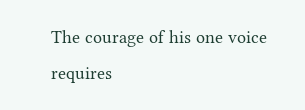The courage of his one voice requires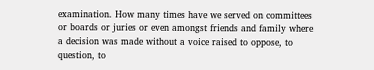examination. How many times have we served on committees or boards or juries or even amongst friends and family where a decision was made without a voice raised to oppose, to question, to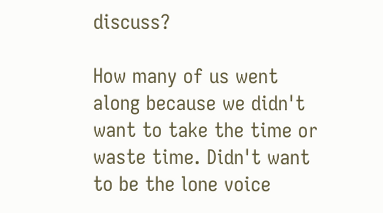discuss?

How many of us went along because we didn't want to take the time or waste time. Didn't want to be the lone voice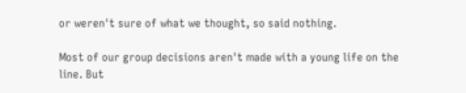or weren't sure of what we thought, so said nothing.

Most of our group decisions aren't made with a young life on the line. But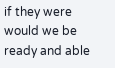if they were would we be ready and able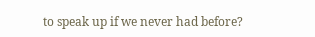to speak up if we never had before?